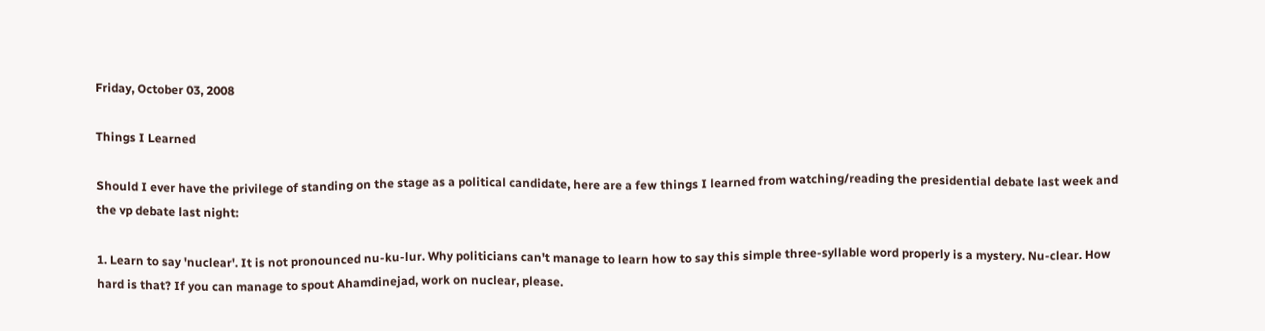Friday, October 03, 2008

Things I Learned

Should I ever have the privilege of standing on the stage as a political candidate, here are a few things I learned from watching/reading the presidential debate last week and the vp debate last night:

1. Learn to say 'nuclear'. It is not pronounced nu-ku-lur. Why politicians can't manage to learn how to say this simple three-syllable word properly is a mystery. Nu-clear. How hard is that? If you can manage to spout Ahamdinejad, work on nuclear, please.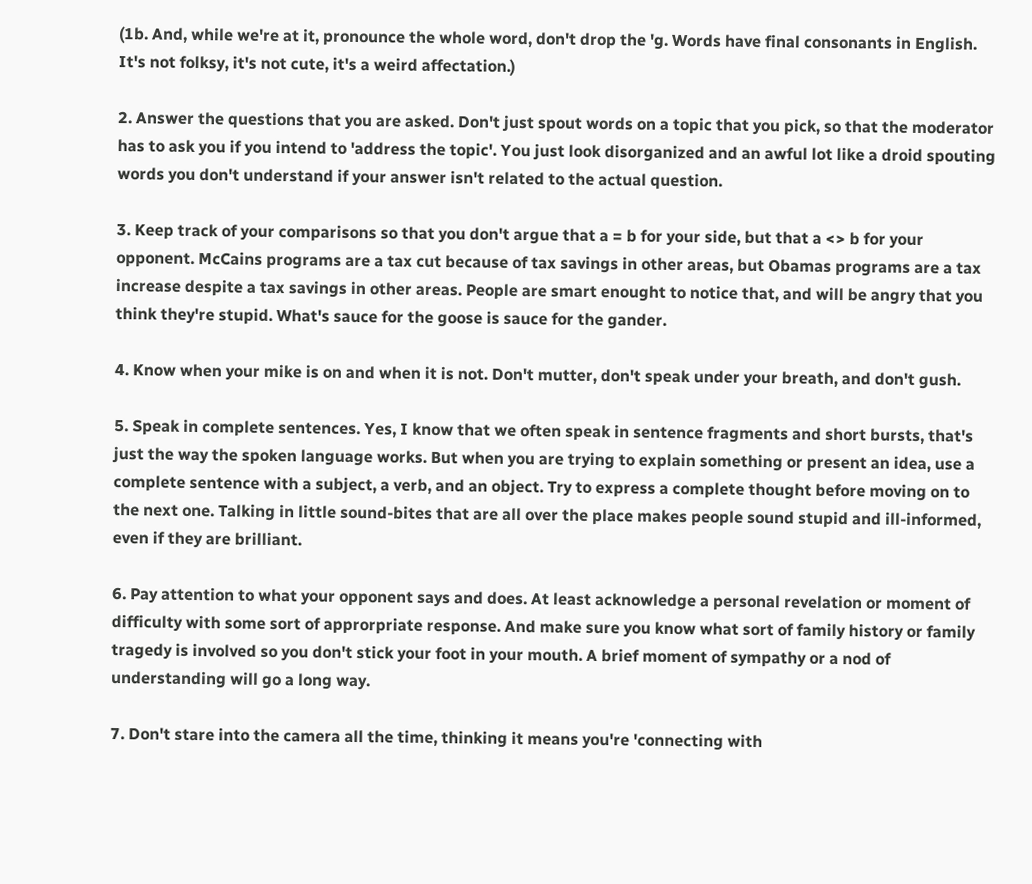(1b. And, while we're at it, pronounce the whole word, don't drop the 'g. Words have final consonants in English. It's not folksy, it's not cute, it's a weird affectation.)

2. Answer the questions that you are asked. Don't just spout words on a topic that you pick, so that the moderator has to ask you if you intend to 'address the topic'. You just look disorganized and an awful lot like a droid spouting words you don't understand if your answer isn't related to the actual question.

3. Keep track of your comparisons so that you don't argue that a = b for your side, but that a <> b for your opponent. McCains programs are a tax cut because of tax savings in other areas, but Obamas programs are a tax increase despite a tax savings in other areas. People are smart enought to notice that, and will be angry that you think they're stupid. What's sauce for the goose is sauce for the gander.

4. Know when your mike is on and when it is not. Don't mutter, don't speak under your breath, and don't gush.

5. Speak in complete sentences. Yes, I know that we often speak in sentence fragments and short bursts, that's just the way the spoken language works. But when you are trying to explain something or present an idea, use a complete sentence with a subject, a verb, and an object. Try to express a complete thought before moving on to the next one. Talking in little sound-bites that are all over the place makes people sound stupid and ill-informed, even if they are brilliant.

6. Pay attention to what your opponent says and does. At least acknowledge a personal revelation or moment of difficulty with some sort of approrpriate response. And make sure you know what sort of family history or family tragedy is involved so you don't stick your foot in your mouth. A brief moment of sympathy or a nod of understanding will go a long way.

7. Don't stare into the camera all the time, thinking it means you're 'connecting with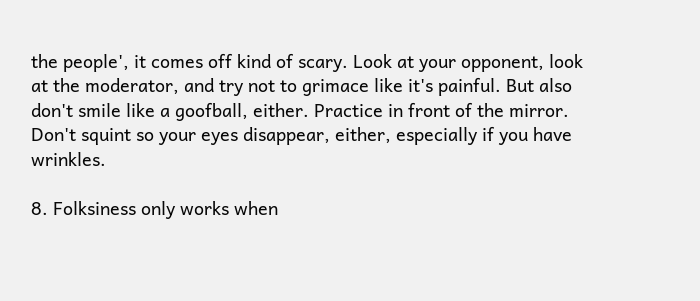the people', it comes off kind of scary. Look at your opponent, look at the moderator, and try not to grimace like it's painful. But also don't smile like a goofball, either. Practice in front of the mirror. Don't squint so your eyes disappear, either, especially if you have wrinkles.

8. Folksiness only works when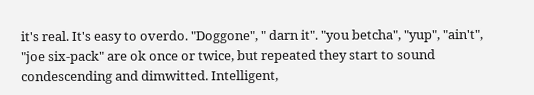it's real. It's easy to overdo. "Doggone", " darn it". "you betcha", "yup", "ain't", "joe six-pack" are ok once or twice, but repeated they start to sound condescending and dimwitted. Intelligent,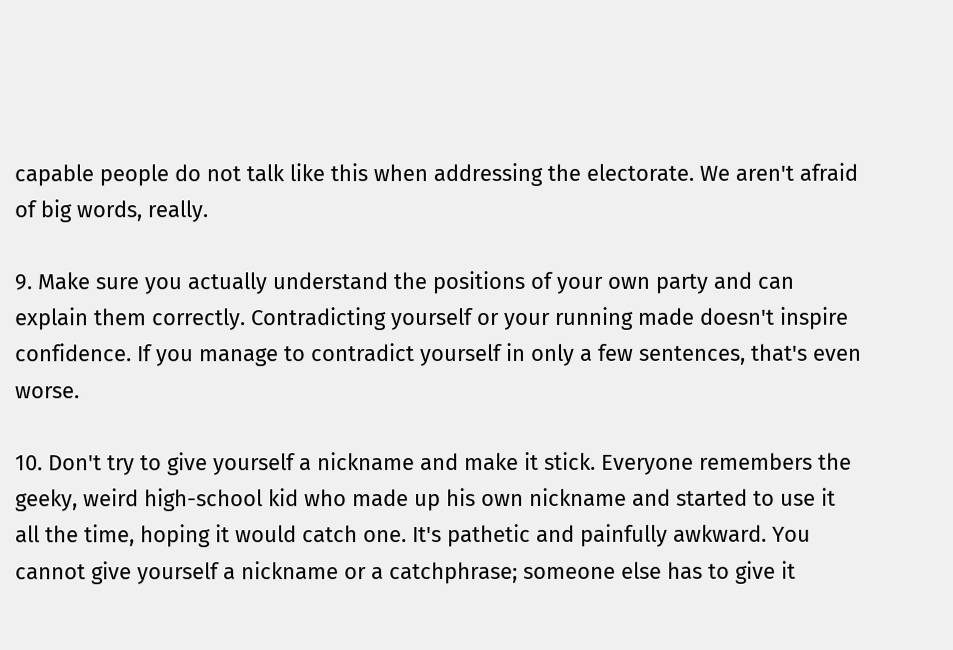capable people do not talk like this when addressing the electorate. We aren't afraid of big words, really.

9. Make sure you actually understand the positions of your own party and can explain them correctly. Contradicting yourself or your running made doesn't inspire confidence. If you manage to contradict yourself in only a few sentences, that's even worse.

10. Don't try to give yourself a nickname and make it stick. Everyone remembers the geeky, weird high-school kid who made up his own nickname and started to use it all the time, hoping it would catch one. It's pathetic and painfully awkward. You cannot give yourself a nickname or a catchphrase; someone else has to give it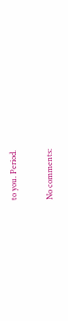to you. Period.

No comments: